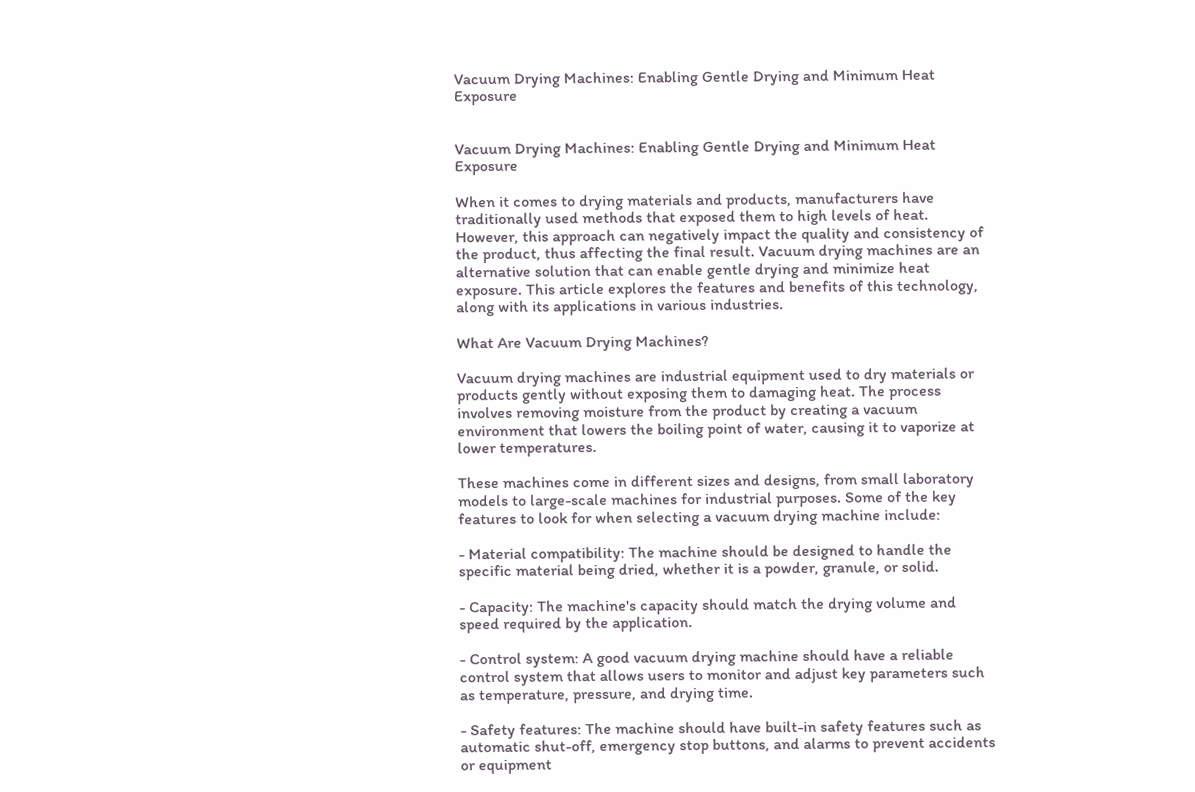Vacuum Drying Machines: Enabling Gentle Drying and Minimum Heat Exposure


Vacuum Drying Machines: Enabling Gentle Drying and Minimum Heat Exposure

When it comes to drying materials and products, manufacturers have traditionally used methods that exposed them to high levels of heat. However, this approach can negatively impact the quality and consistency of the product, thus affecting the final result. Vacuum drying machines are an alternative solution that can enable gentle drying and minimize heat exposure. This article explores the features and benefits of this technology, along with its applications in various industries.

What Are Vacuum Drying Machines?

Vacuum drying machines are industrial equipment used to dry materials or products gently without exposing them to damaging heat. The process involves removing moisture from the product by creating a vacuum environment that lowers the boiling point of water, causing it to vaporize at lower temperatures.

These machines come in different sizes and designs, from small laboratory models to large-scale machines for industrial purposes. Some of the key features to look for when selecting a vacuum drying machine include:

- Material compatibility: The machine should be designed to handle the specific material being dried, whether it is a powder, granule, or solid.

- Capacity: The machine's capacity should match the drying volume and speed required by the application.

- Control system: A good vacuum drying machine should have a reliable control system that allows users to monitor and adjust key parameters such as temperature, pressure, and drying time.

- Safety features: The machine should have built-in safety features such as automatic shut-off, emergency stop buttons, and alarms to prevent accidents or equipment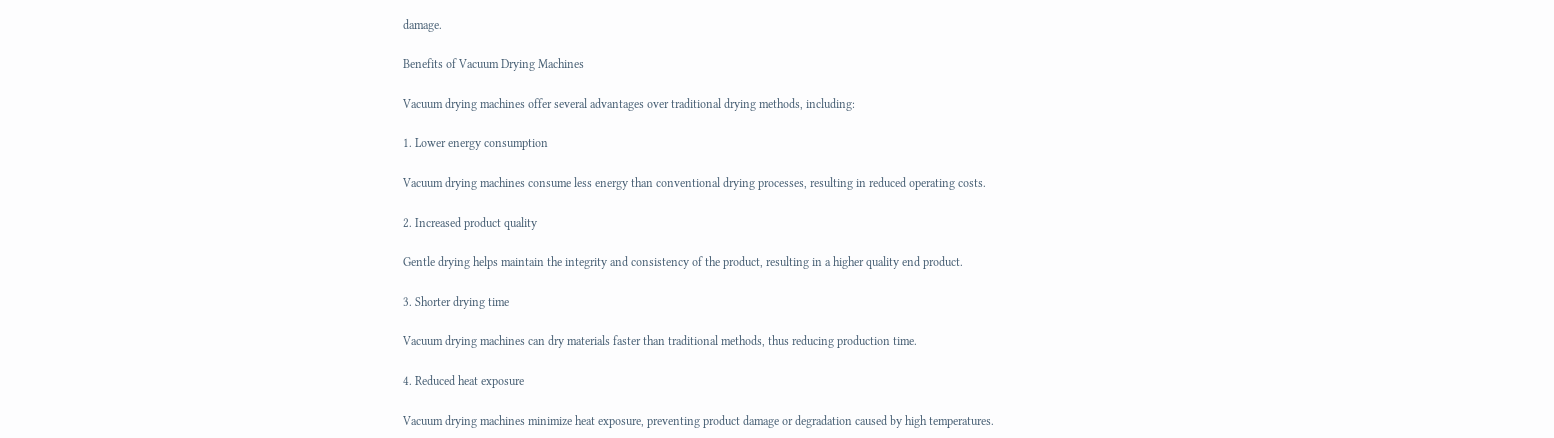damage.

Benefits of Vacuum Drying Machines

Vacuum drying machines offer several advantages over traditional drying methods, including:

1. Lower energy consumption

Vacuum drying machines consume less energy than conventional drying processes, resulting in reduced operating costs.

2. Increased product quality

Gentle drying helps maintain the integrity and consistency of the product, resulting in a higher quality end product.

3. Shorter drying time

Vacuum drying machines can dry materials faster than traditional methods, thus reducing production time.

4. Reduced heat exposure

Vacuum drying machines minimize heat exposure, preventing product damage or degradation caused by high temperatures.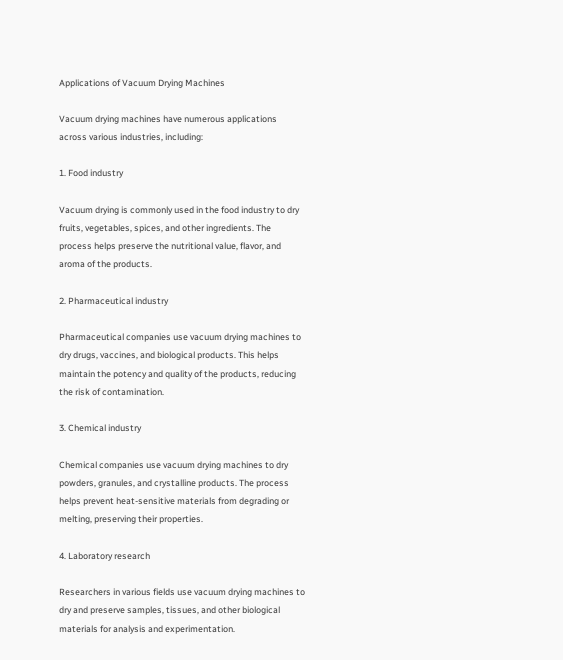Applications of Vacuum Drying Machines

Vacuum drying machines have numerous applications across various industries, including:

1. Food industry

Vacuum drying is commonly used in the food industry to dry fruits, vegetables, spices, and other ingredients. The process helps preserve the nutritional value, flavor, and aroma of the products.

2. Pharmaceutical industry

Pharmaceutical companies use vacuum drying machines to dry drugs, vaccines, and biological products. This helps maintain the potency and quality of the products, reducing the risk of contamination.

3. Chemical industry

Chemical companies use vacuum drying machines to dry powders, granules, and crystalline products. The process helps prevent heat-sensitive materials from degrading or melting, preserving their properties.

4. Laboratory research

Researchers in various fields use vacuum drying machines to dry and preserve samples, tissues, and other biological materials for analysis and experimentation.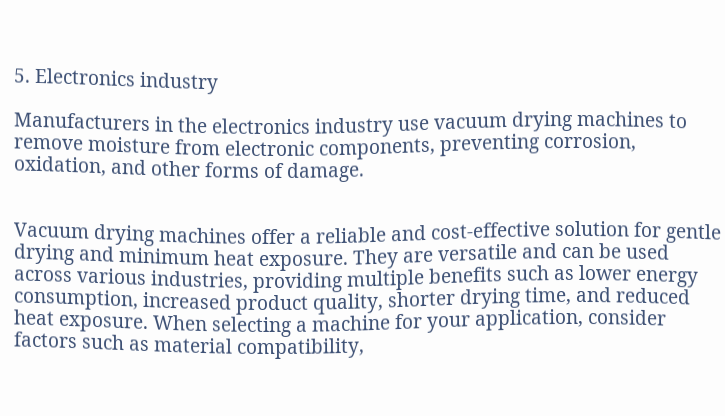5. Electronics industry

Manufacturers in the electronics industry use vacuum drying machines to remove moisture from electronic components, preventing corrosion, oxidation, and other forms of damage.


Vacuum drying machines offer a reliable and cost-effective solution for gentle drying and minimum heat exposure. They are versatile and can be used across various industries, providing multiple benefits such as lower energy consumption, increased product quality, shorter drying time, and reduced heat exposure. When selecting a machine for your application, consider factors such as material compatibility,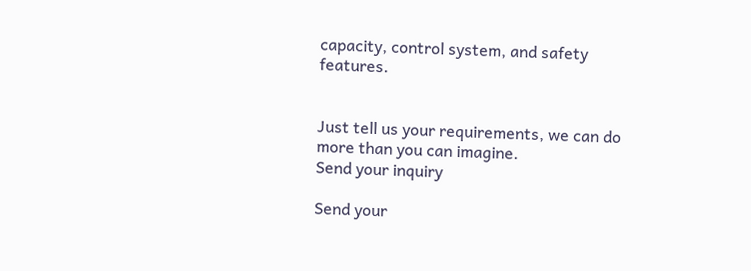capacity, control system, and safety features.


Just tell us your requirements, we can do more than you can imagine.
Send your inquiry

Send your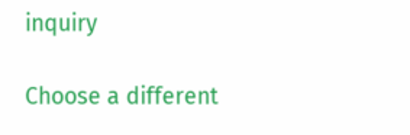inquiry

Choose a different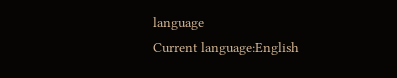language
Current language:English